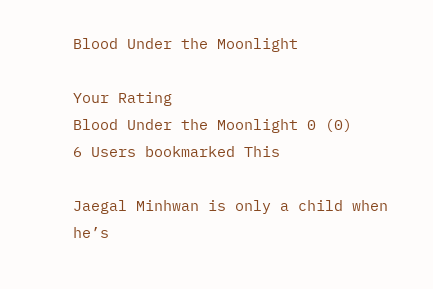Blood Under the Moonlight

Your Rating
Blood Under the Moonlight 0 (0)
6 Users bookmarked This

Jaegal Minhwan is only a child when he’s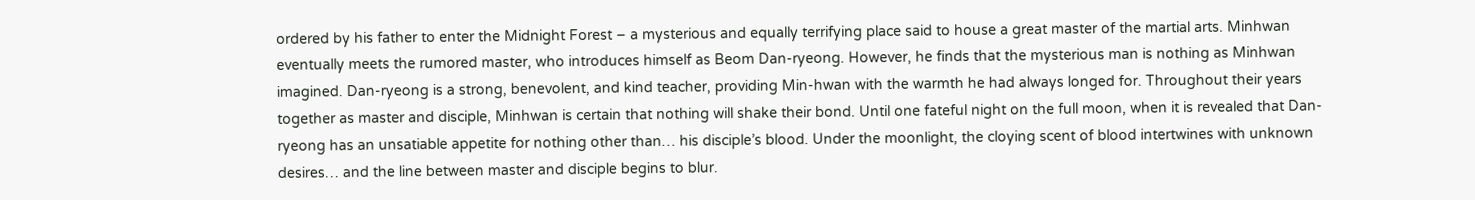ordered by his father to enter the Midnight Forest – a mysterious and equally terrifying place said to house a great master of the martial arts. Minhwan eventually meets the rumored master, who introduces himself as Beom Dan-ryeong. However, he finds that the mysterious man is nothing as Minhwan imagined. Dan-ryeong is a strong, benevolent, and kind teacher, providing Min-hwan with the warmth he had always longed for. Throughout their years together as master and disciple, Minhwan is certain that nothing will shake their bond. Until one fateful night on the full moon, when it is revealed that Dan-ryeong has an unsatiable appetite for nothing other than… his disciple’s blood. Under the moonlight, the cloying scent of blood intertwines with unknown desires… and the line between master and disciple begins to blur.